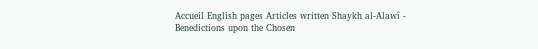Accueil English pages Articles written Shaykh al-Alawî - Benedictions upon the Chosen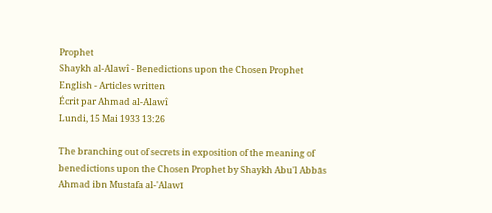Prophet
Shaykh al-Alawî - Benedictions upon the Chosen Prophet
English - Articles written
Écrit par Ahmad al-Alawî
Lundi, 15 Mai 1933 13:26

The branching out of secrets in exposition of the meaning of benedictions upon the Chosen Prophet by Shaykh Abu'l Abbās Ahmad ibn Mustafa al-'Alawī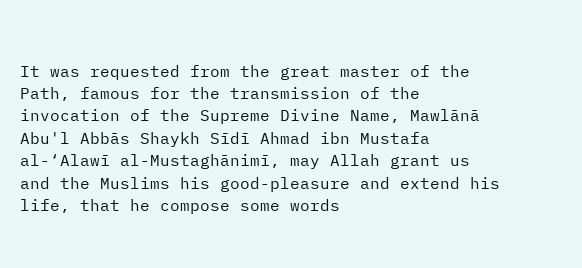It was requested from the great master of the Path, famous for the transmission of the invocation of the Supreme Divine Name, Mawlānā Abu'l Abbās Shaykh Sīdī Ahmad ibn Mustafa al-‘Alawī al-Mustaghānimī, may Allah grant us and the Muslims his good-pleasure and extend his life, that he compose some words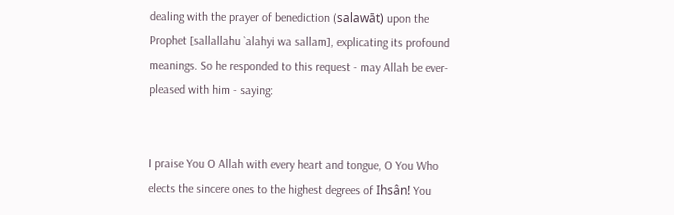dealing with the prayer of benediction (salawāt) upon the Prophet [sallallahu `alahyi wa sallam], explicating its profound meanings. So he responded to this request - may Allah be ever-pleased with him - saying:


I praise You O Allah with every heart and tongue, O You Who elects the sincere ones to the highest degrees of Ihsân! You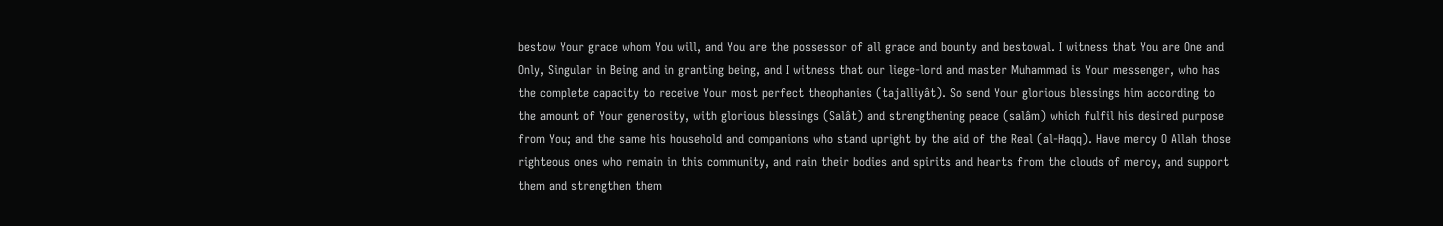bestow Your grace whom You will, and You are the possessor of all grace and bounty and bestowal. I witness that You are One and Only, Singular in Being and in granting being, and I witness that our liege-lord and master Muhammad is Your messenger, who has the complete capacity to receive Your most perfect theophanies (tajalliyât). So send Your glorious blessings him according to the amount of Your generosity, with glorious blessings (Salât) and strengthening peace (salâm) which fulfil his desired purpose from You; and the same his household and companions who stand upright by the aid of the Real (al-Haqq). Have mercy O Allah those righteous ones who remain in this community, and rain their bodies and spirits and hearts from the clouds of mercy, and support them and strengthen them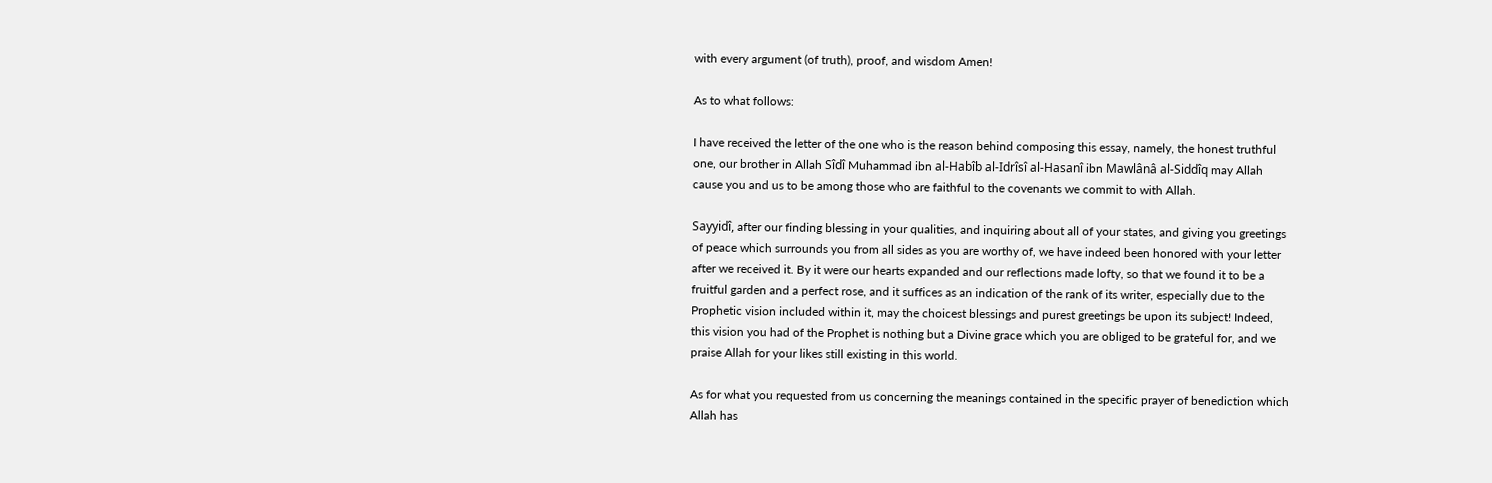with every argument (of truth), proof, and wisdom Amen!

As to what follows:

I have received the letter of the one who is the reason behind composing this essay, namely, the honest truthful one, our brother in Allah Sîdî Muhammad ibn al-Habîb al-Idrîsî al-Hasanî ibn Mawlânâ al-Siddîq may Allah cause you and us to be among those who are faithful to the covenants we commit to with Allah.

Sayyidî, after our finding blessing in your qualities, and inquiring about all of your states, and giving you greetings of peace which surrounds you from all sides as you are worthy of, we have indeed been honored with your letter after we received it. By it were our hearts expanded and our reflections made lofty, so that we found it to be a fruitful garden and a perfect rose, and it suffices as an indication of the rank of its writer, especially due to the Prophetic vision included within it, may the choicest blessings and purest greetings be upon its subject! Indeed, this vision you had of the Prophet is nothing but a Divine grace which you are obliged to be grateful for, and we praise Allah for your likes still existing in this world.

As for what you requested from us concerning the meanings contained in the specific prayer of benediction which Allah has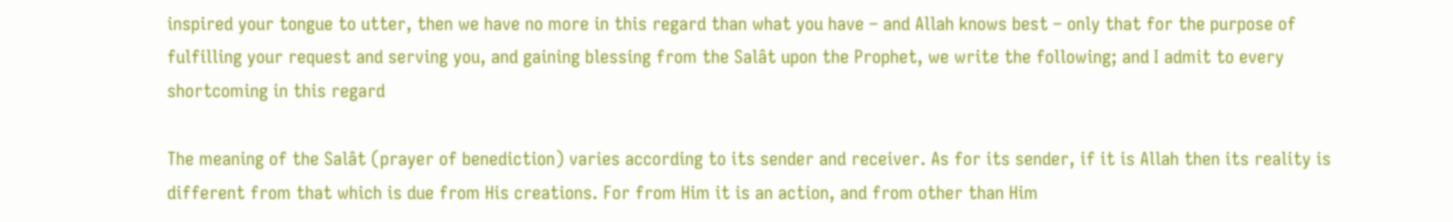inspired your tongue to utter, then we have no more in this regard than what you have – and Allah knows best – only that for the purpose of fulfilling your request and serving you, and gaining blessing from the Salât upon the Prophet, we write the following; and I admit to every shortcoming in this regard

The meaning of the Salât (prayer of benediction) varies according to its sender and receiver. As for its sender, if it is Allah then its reality is different from that which is due from His creations. For from Him it is an action, and from other than Him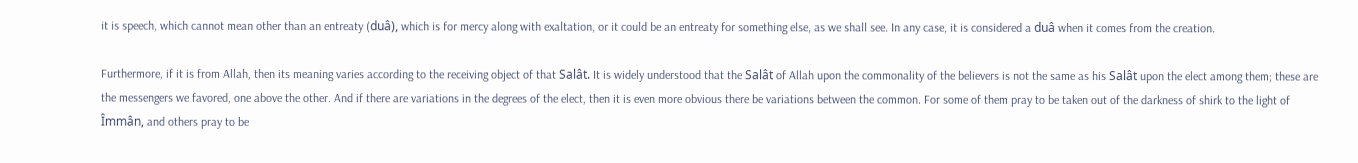it is speech, which cannot mean other than an entreaty (duâ), which is for mercy along with exaltation, or it could be an entreaty for something else, as we shall see. In any case, it is considered a duâ when it comes from the creation.

Furthermore, if it is from Allah, then its meaning varies according to the receiving object of that Salât. It is widely understood that the Salât of Allah upon the commonality of the believers is not the same as his Salât upon the elect among them; these are the messengers we favored, one above the other. And if there are variations in the degrees of the elect, then it is even more obvious there be variations between the common. For some of them pray to be taken out of the darkness of shirk to the light of Îmmân, and others pray to be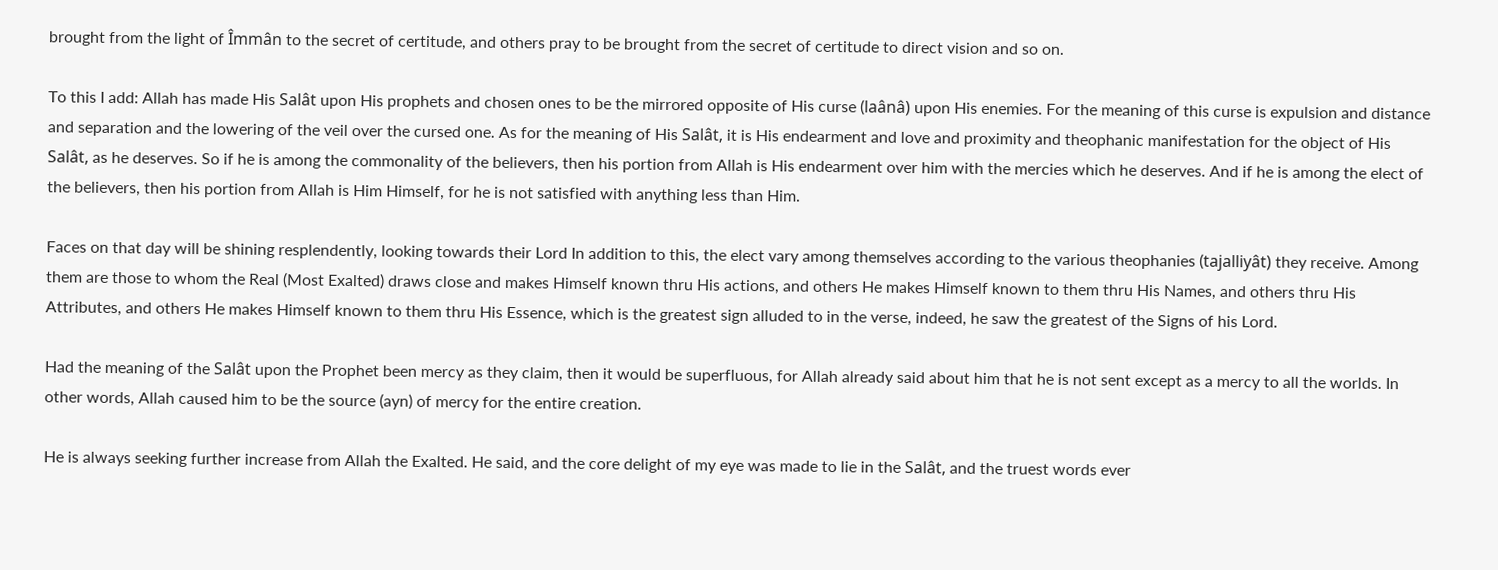brought from the light of Îmmân to the secret of certitude, and others pray to be brought from the secret of certitude to direct vision and so on.

To this I add: Allah has made His Salât upon His prophets and chosen ones to be the mirrored opposite of His curse (laânâ) upon His enemies. For the meaning of this curse is expulsion and distance and separation and the lowering of the veil over the cursed one. As for the meaning of His Salât, it is His endearment and love and proximity and theophanic manifestation for the object of His Salât, as he deserves. So if he is among the commonality of the believers, then his portion from Allah is His endearment over him with the mercies which he deserves. And if he is among the elect of the believers, then his portion from Allah is Him Himself, for he is not satisfied with anything less than Him.

Faces on that day will be shining resplendently, looking towards their Lord In addition to this, the elect vary among themselves according to the various theophanies (tajalliyât) they receive. Among them are those to whom the Real (Most Exalted) draws close and makes Himself known thru His actions, and others He makes Himself known to them thru His Names, and others thru His Attributes, and others He makes Himself known to them thru His Essence, which is the greatest sign alluded to in the verse, indeed, he saw the greatest of the Signs of his Lord.

Had the meaning of the Salât upon the Prophet been mercy as they claim, then it would be superfluous, for Allah already said about him that he is not sent except as a mercy to all the worlds. In other words, Allah caused him to be the source (ayn) of mercy for the entire creation.

He is always seeking further increase from Allah the Exalted. He said, and the core delight of my eye was made to lie in the Salât, and the truest words ever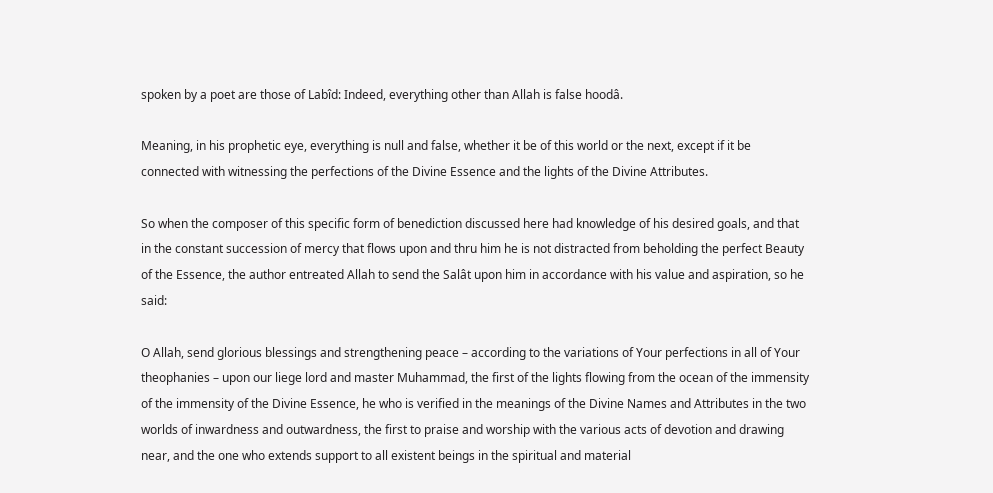spoken by a poet are those of Labîd: Indeed, everything other than Allah is false hoodâ.

Meaning, in his prophetic eye, everything is null and false, whether it be of this world or the next, except if it be connected with witnessing the perfections of the Divine Essence and the lights of the Divine Attributes.

So when the composer of this specific form of benediction discussed here had knowledge of his desired goals, and that in the constant succession of mercy that flows upon and thru him he is not distracted from beholding the perfect Beauty of the Essence, the author entreated Allah to send the Salât upon him in accordance with his value and aspiration, so he said:

O Allah, send glorious blessings and strengthening peace – according to the variations of Your perfections in all of Your theophanies – upon our liege lord and master Muhammad, the first of the lights flowing from the ocean of the immensity of the immensity of the Divine Essence, he who is verified in the meanings of the Divine Names and Attributes in the two worlds of inwardness and outwardness, the first to praise and worship with the various acts of devotion and drawing near, and the one who extends support to all existent beings in the spiritual and material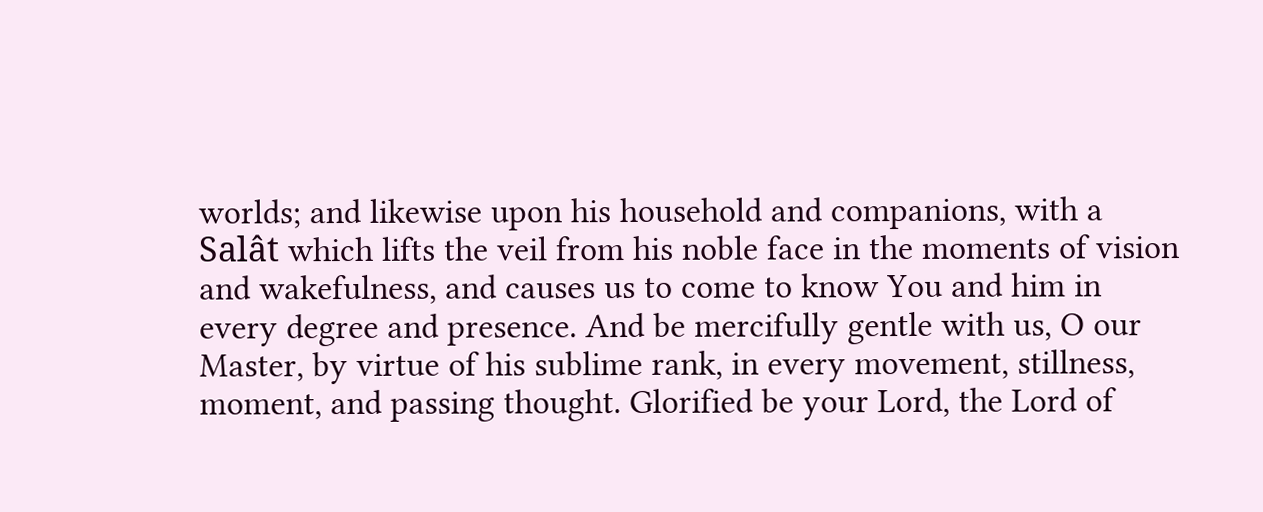worlds; and likewise upon his household and companions, with a Salât which lifts the veil from his noble face in the moments of vision and wakefulness, and causes us to come to know You and him in every degree and presence. And be mercifully gentle with us, O our Master, by virtue of his sublime rank, in every movement, stillness, moment, and passing thought. Glorified be your Lord, the Lord of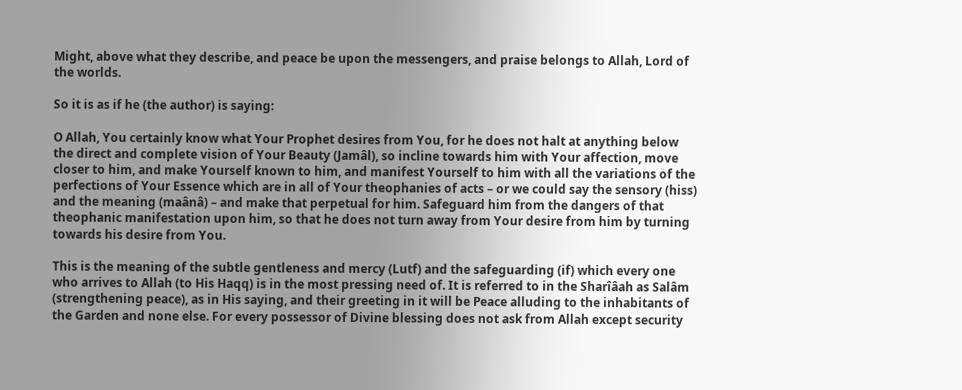Might, above what they describe, and peace be upon the messengers, and praise belongs to Allah, Lord of the worlds.

So it is as if he (the author) is saying:

O Allah, You certainly know what Your Prophet desires from You, for he does not halt at anything below the direct and complete vision of Your Beauty (Jamâl), so incline towards him with Your affection, move closer to him, and make Yourself known to him, and manifest Yourself to him with all the variations of the perfections of Your Essence which are in all of Your theophanies of acts – or we could say the sensory (hiss) and the meaning (maânâ) – and make that perpetual for him. Safeguard him from the dangers of that theophanic manifestation upon him, so that he does not turn away from Your desire from him by turning towards his desire from You.

This is the meaning of the subtle gentleness and mercy (Lutf) and the safeguarding (if) which every one who arrives to Allah (to His Haqq) is in the most pressing need of. It is referred to in the Sharîâah as Salâm (strengthening peace), as in His saying, and their greeting in it will be Peace alluding to the inhabitants of the Garden and none else. For every possessor of Divine blessing does not ask from Allah except security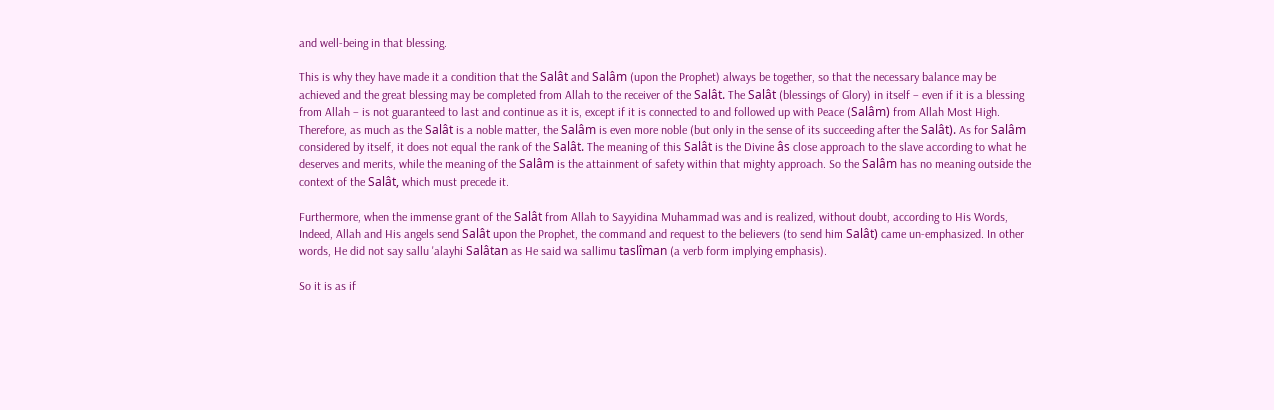and well-being in that blessing.

This is why they have made it a condition that the Salât and Salâm (upon the Prophet) always be together, so that the necessary balance may be achieved and the great blessing may be completed from Allah to the receiver of the Salât. The Salât (blessings of Glory) in itself – even if it is a blessing from Allah – is not guaranteed to last and continue as it is, except if it is connected to and followed up with Peace (Salâm) from Allah Most High. Therefore, as much as the Salât is a noble matter, the Salâm is even more noble (but only in the sense of its succeeding after the Salât). As for Salâm considered by itself, it does not equal the rank of the Salât. The meaning of this Salât is the Divine âs close approach to the slave according to what he deserves and merits, while the meaning of the Salâm is the attainment of safety within that mighty approach. So the Salâm has no meaning outside the context of the Salât, which must precede it.

Furthermore, when the immense grant of the Salât from Allah to Sayyidina Muhammad was and is realized, without doubt, according to His Words, Indeed, Allah and His angels send Salât upon the Prophet, the command and request to the believers (to send him Salât) came un-emphasized. In other words, He did not say sallu 'alayhi Salâtan as He said wa sallimu taslîman (a verb form implying emphasis).

So it is as if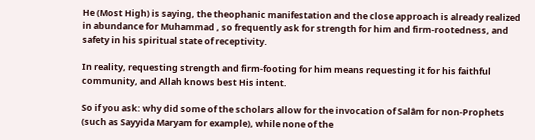He (Most High) is saying, the theophanic manifestation and the close approach is already realized in abundance for Muhammad , so frequently ask for strength for him and firm-rootedness, and safety in his spiritual state of receptivity.

In reality, requesting strength and firm-footing for him means requesting it for his faithful community, and Allah knows best His intent.

So if you ask: why did some of the scholars allow for the invocation of Salâm for non-Prophets (such as Sayyida Maryam for example), while none of the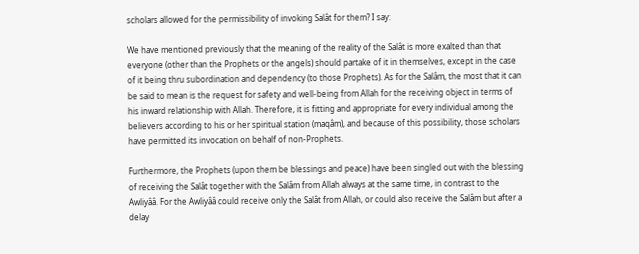scholars allowed for the permissibility of invoking Salât for them? I say:

We have mentioned previously that the meaning of the reality of the Salât is more exalted than that everyone (other than the Prophets or the angels) should partake of it in themselves, except in the case of it being thru subordination and dependency (to those Prophets). As for the Salâm, the most that it can be said to mean is the request for safety and well-being from Allah for the receiving object in terms of his inward relationship with Allah. Therefore, it is fitting and appropriate for every individual among the believers according to his or her spiritual station (maqâm), and because of this possibility, those scholars have permitted its invocation on behalf of non-Prophets.

Furthermore, the Prophets (upon them be blessings and peace) have been singled out with the blessing of receiving the Salât together with the Salâm from Allah always at the same time, in contrast to the Awliyââ. For the Awliyââ could receive only the Salât from Allah, or could also receive the Salâm but after a delay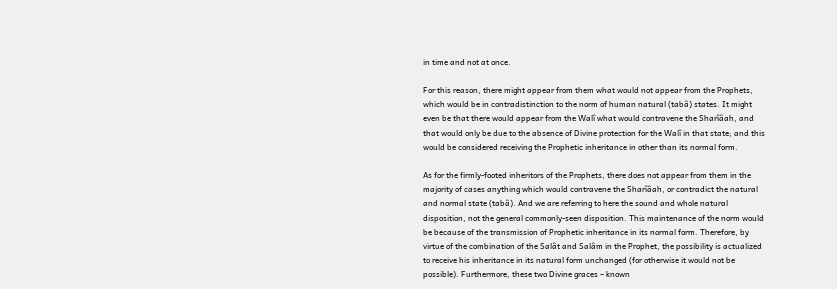in time and not at once.

For this reason, there might appear from them what would not appear from the Prophets, which would be in contradistinction to the norm of human natural (tabâ) states. It might even be that there would appear from the Walî what would contravene the Sharîâah, and that would only be due to the absence of Divine protection for the Walî in that state; and this would be considered receiving the Prophetic inheritance in other than its normal form.

As for the firmly-footed inheritors of the Prophets, there does not appear from them in the majority of cases anything which would contravene the Sharîâah, or contradict the natural and normal state (tabâ). And we are referring to here the sound and whole natural disposition, not the general commonly-seen disposition. This maintenance of the norm would be because of the transmission of Prophetic inheritance in its normal form. Therefore, by virtue of the combination of the Salât and Salâm in the Prophet, the possibility is actualized to receive his inheritance in its natural form unchanged (for otherwise it would not be possible). Furthermore, these two Divine graces – known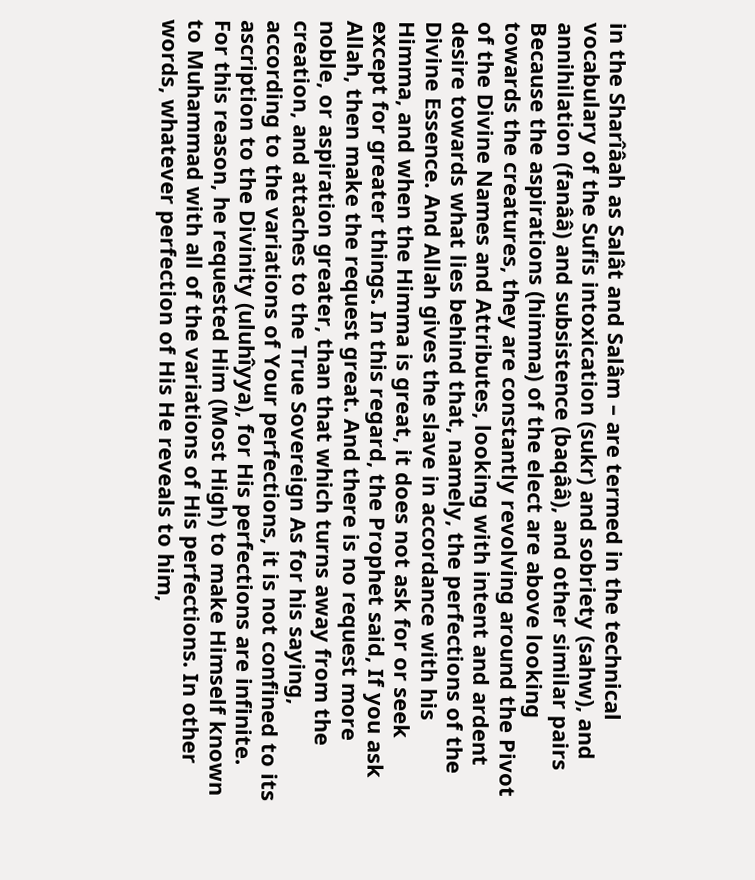in the Sharîâah as Salât and Salâm – are termed in the technical vocabulary of the Sufis intoxication (sukr) and sobriety (sahw), and annihilation (fanââ) and subsistence (baqââ), and other similar pairs Because the aspirations (himma) of the elect are above looking towards the creatures, they are constantly revolving around the Pivot of the Divine Names and Attributes, looking with intent and ardent desire towards what lies behind that, namely, the perfections of the Divine Essence. And Allah gives the slave in accordance with his Himma, and when the Himma is great, it does not ask for or seek except for greater things. In this regard, the Prophet said, If you ask Allah, then make the request great. And there is no request more noble, or aspiration greater, than that which turns away from the creation, and attaches to the True Sovereign As for his saying, according to the variations of Your perfections, it is not confined to its ascription to the Divinity (uluhîyya), for His perfections are infinite. For this reason, he requested Him (Most High) to make Himself known to Muhammad with all of the variations of His perfections. In other words, whatever perfection of His He reveals to him,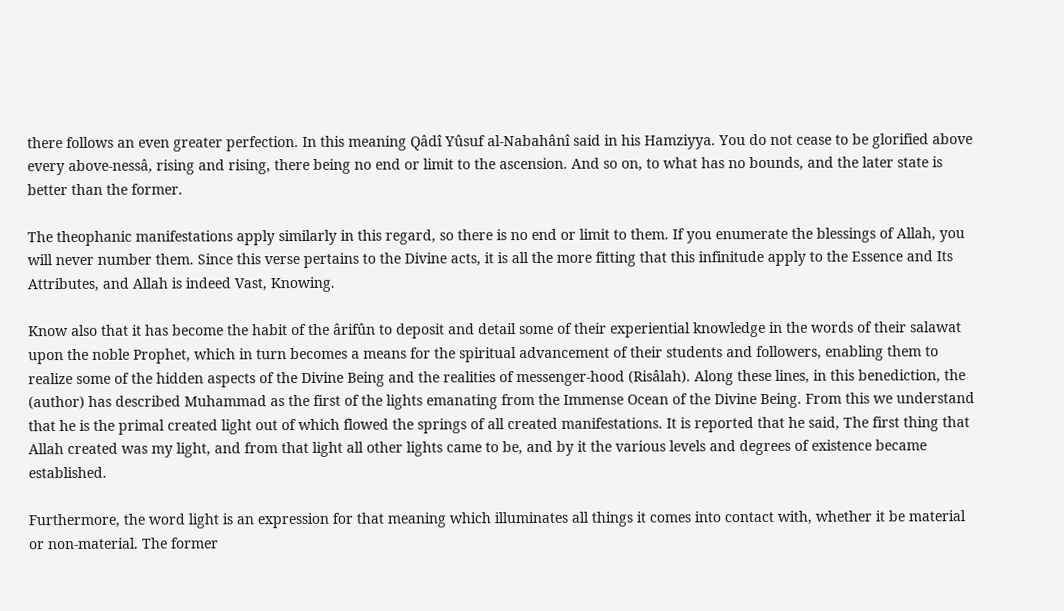there follows an even greater perfection. In this meaning Qâdî Yûsuf al-Nabahânî said in his Hamziyya. You do not cease to be glorified above every above-nessâ, rising and rising, there being no end or limit to the ascension. And so on, to what has no bounds, and the later state is better than the former.

The theophanic manifestations apply similarly in this regard, so there is no end or limit to them. If you enumerate the blessings of Allah, you will never number them. Since this verse pertains to the Divine acts, it is all the more fitting that this infinitude apply to the Essence and Its Attributes, and Allah is indeed Vast, Knowing.

Know also that it has become the habit of the ârifûn to deposit and detail some of their experiential knowledge in the words of their salawat upon the noble Prophet, which in turn becomes a means for the spiritual advancement of their students and followers, enabling them to realize some of the hidden aspects of the Divine Being and the realities of messenger-hood (Risâlah). Along these lines, in this benediction, the (author) has described Muhammad as the first of the lights emanating from the Immense Ocean of the Divine Being. From this we understand that he is the primal created light out of which flowed the springs of all created manifestations. It is reported that he said, The first thing that Allah created was my light, and from that light all other lights came to be, and by it the various levels and degrees of existence became established.

Furthermore, the word light is an expression for that meaning which illuminates all things it comes into contact with, whether it be material or non-material. The former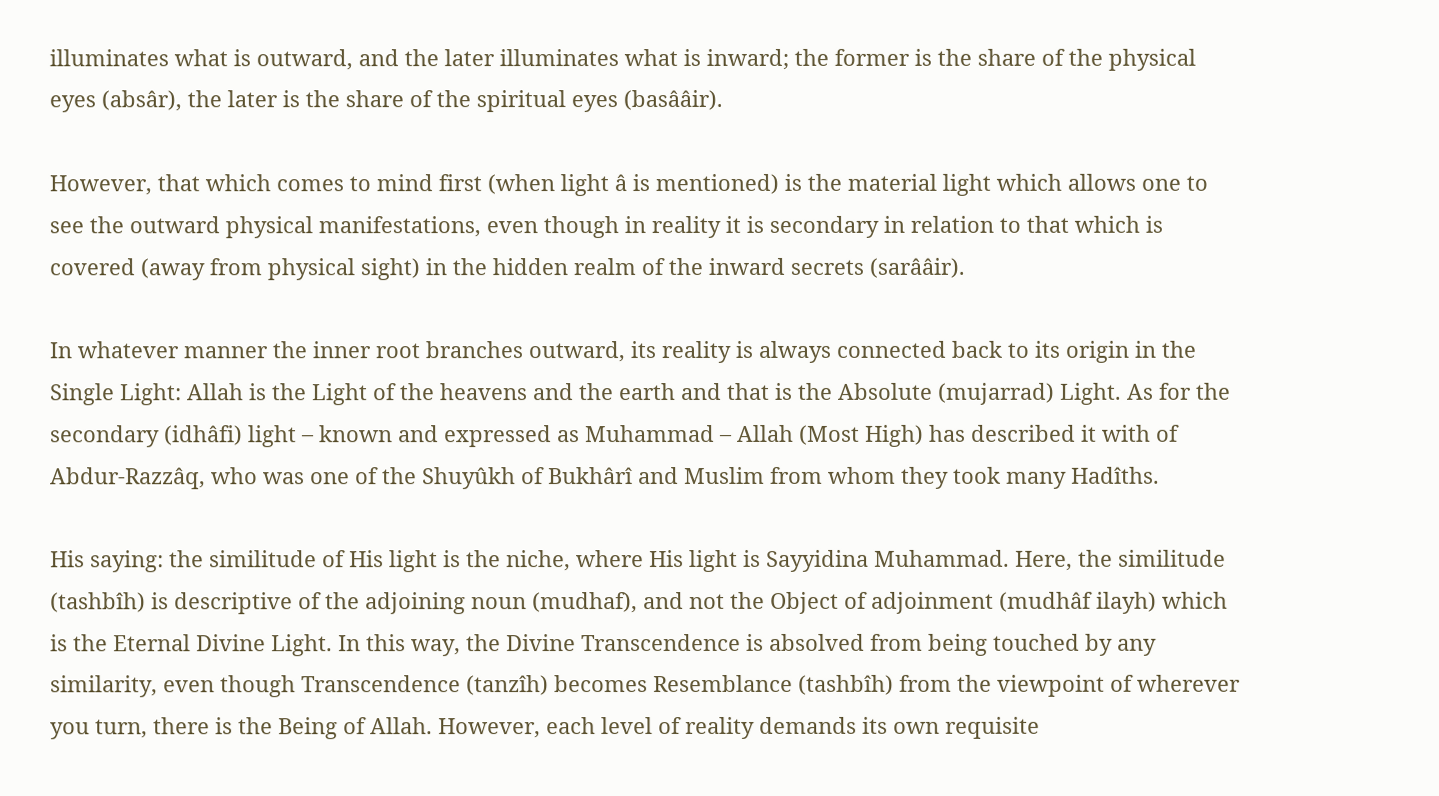illuminates what is outward, and the later illuminates what is inward; the former is the share of the physical eyes (absâr), the later is the share of the spiritual eyes (basââir).

However, that which comes to mind first (when light â is mentioned) is the material light which allows one to see the outward physical manifestations, even though in reality it is secondary in relation to that which is covered (away from physical sight) in the hidden realm of the inward secrets (sarââir).

In whatever manner the inner root branches outward, its reality is always connected back to its origin in the Single Light: Allah is the Light of the heavens and the earth and that is the Absolute (mujarrad) Light. As for the secondary (idhâfi) light – known and expressed as Muhammad – Allah (Most High) has described it with of Abdur-Razzâq, who was one of the Shuyûkh of Bukhârî and Muslim from whom they took many Hadîths.

His saying: the similitude of His light is the niche, where His light is Sayyidina Muhammad. Here, the similitude (tashbîh) is descriptive of the adjoining noun (mudhaf), and not the Object of adjoinment (mudhâf ilayh) which is the Eternal Divine Light. In this way, the Divine Transcendence is absolved from being touched by any similarity, even though Transcendence (tanzîh) becomes Resemblance (tashbîh) from the viewpoint of wherever you turn, there is the Being of Allah. However, each level of reality demands its own requisite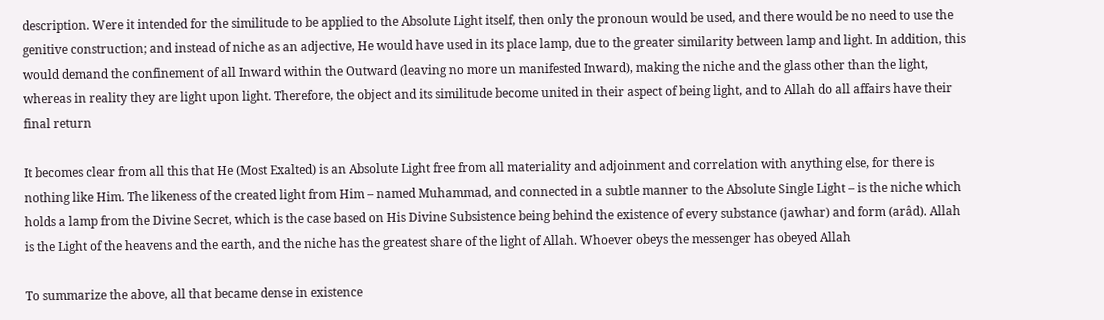description. Were it intended for the similitude to be applied to the Absolute Light itself, then only the pronoun would be used, and there would be no need to use the genitive construction; and instead of niche as an adjective, He would have used in its place lamp, due to the greater similarity between lamp and light. In addition, this would demand the confinement of all Inward within the Outward (leaving no more un manifested Inward), making the niche and the glass other than the light, whereas in reality they are light upon light. Therefore, the object and its similitude become united in their aspect of being light, and to Allah do all affairs have their final return

It becomes clear from all this that He (Most Exalted) is an Absolute Light free from all materiality and adjoinment and correlation with anything else, for there is nothing like Him. The likeness of the created light from Him – named Muhammad, and connected in a subtle manner to the Absolute Single Light – is the niche which holds a lamp from the Divine Secret, which is the case based on His Divine Subsistence being behind the existence of every substance (jawhar) and form (arâd). Allah is the Light of the heavens and the earth, and the niche has the greatest share of the light of Allah. Whoever obeys the messenger has obeyed Allah

To summarize the above, all that became dense in existence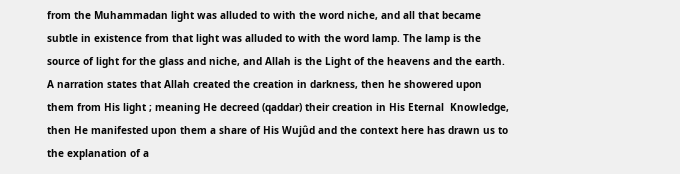from the Muhammadan light was alluded to with the word niche, and all that became subtle in existence from that light was alluded to with the word lamp. The lamp is the source of light for the glass and niche, and Allah is the Light of the heavens and the earth. A narration states that Allah created the creation in darkness, then he showered upon them from His light ; meaning He decreed (qaddar) their creation in His Eternal  Knowledge, then He manifested upon them a share of His Wujûd and the context here has drawn us to the explanation of a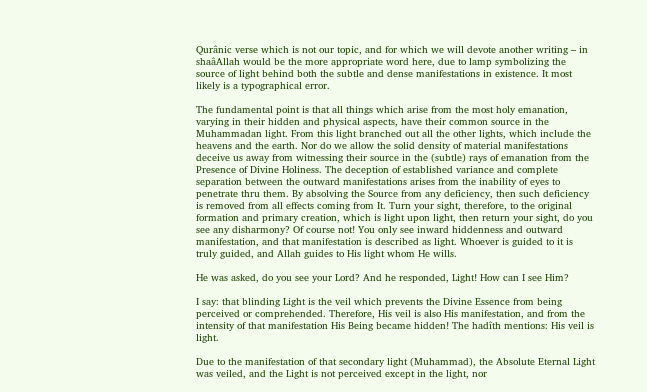Qurânic verse which is not our topic, and for which we will devote another writing – in shaâAllah would be the more appropriate word here, due to lamp symbolizing the source of light behind both the subtle and dense manifestations in existence. It most likely is a typographical error.

The fundamental point is that all things which arise from the most holy emanation, varying in their hidden and physical aspects, have their common source in the Muhammadan light. From this light branched out all the other lights, which include the heavens and the earth. Nor do we allow the solid density of material manifestations deceive us away from witnessing their source in the (subtle) rays of emanation from the Presence of Divine Holiness. The deception of established variance and complete separation between the outward manifestations arises from the inability of eyes to penetrate thru them. By absolving the Source from any deficiency, then such deficiency is removed from all effects coming from It. Turn your sight, therefore, to the original formation and primary creation, which is light upon light, then return your sight, do you see any disharmony? Of course not! You only see inward hiddenness and outward manifestation, and that manifestation is described as light. Whoever is guided to it is truly guided, and Allah guides to His light whom He wills.

He was asked, do you see your Lord? And he responded, Light! How can I see Him?

I say: that blinding Light is the veil which prevents the Divine Essence from being perceived or comprehended. Therefore, His veil is also His manifestation, and from the intensity of that manifestation His Being became hidden! The hadîth mentions: His veil is light.

Due to the manifestation of that secondary light (Muhammad), the Absolute Eternal Light was veiled, and the Light is not perceived except in the light, nor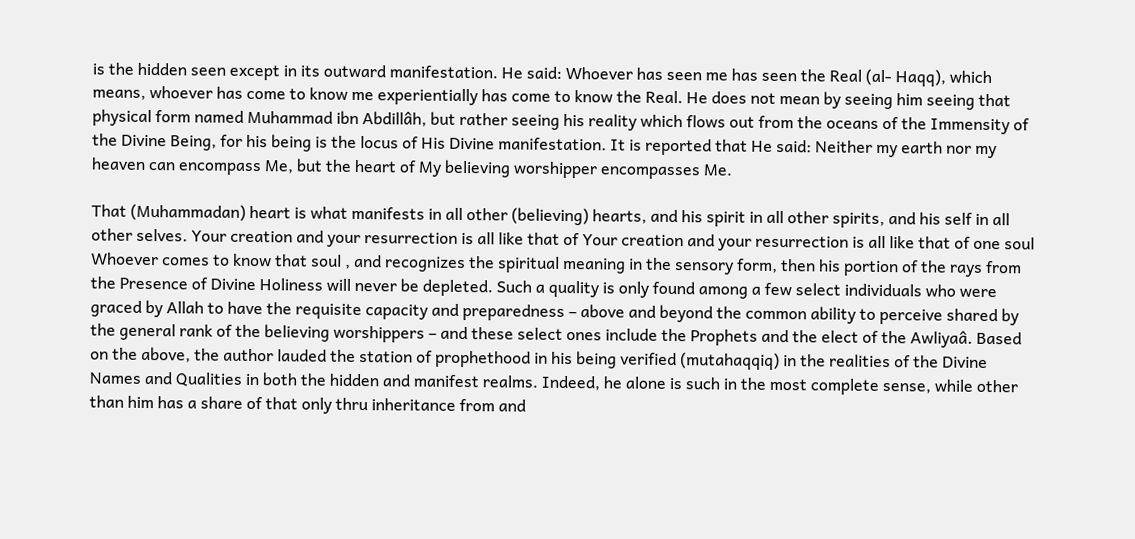is the hidden seen except in its outward manifestation. He said: Whoever has seen me has seen the Real (al- Haqq), which means, whoever has come to know me experientially has come to know the Real. He does not mean by seeing him seeing that physical form named Muhammad ibn Abdillâh, but rather seeing his reality which flows out from the oceans of the Immensity of the Divine Being, for his being is the locus of His Divine manifestation. It is reported that He said: Neither my earth nor my heaven can encompass Me, but the heart of My believing worshipper encompasses Me.

That (Muhammadan) heart is what manifests in all other (believing) hearts, and his spirit in all other spirits, and his self in all other selves. Your creation and your resurrection is all like that of Your creation and your resurrection is all like that of one soul Whoever comes to know that soul , and recognizes the spiritual meaning in the sensory form, then his portion of the rays from the Presence of Divine Holiness will never be depleted. Such a quality is only found among a few select individuals who were graced by Allah to have the requisite capacity and preparedness – above and beyond the common ability to perceive shared by the general rank of the believing worshippers – and these select ones include the Prophets and the elect of the Awliyaâ. Based on the above, the author lauded the station of prophethood in his being verified (mutahaqqiq) in the realities of the Divine Names and Qualities in both the hidden and manifest realms. Indeed, he alone is such in the most complete sense, while other than him has a share of that only thru inheritance from and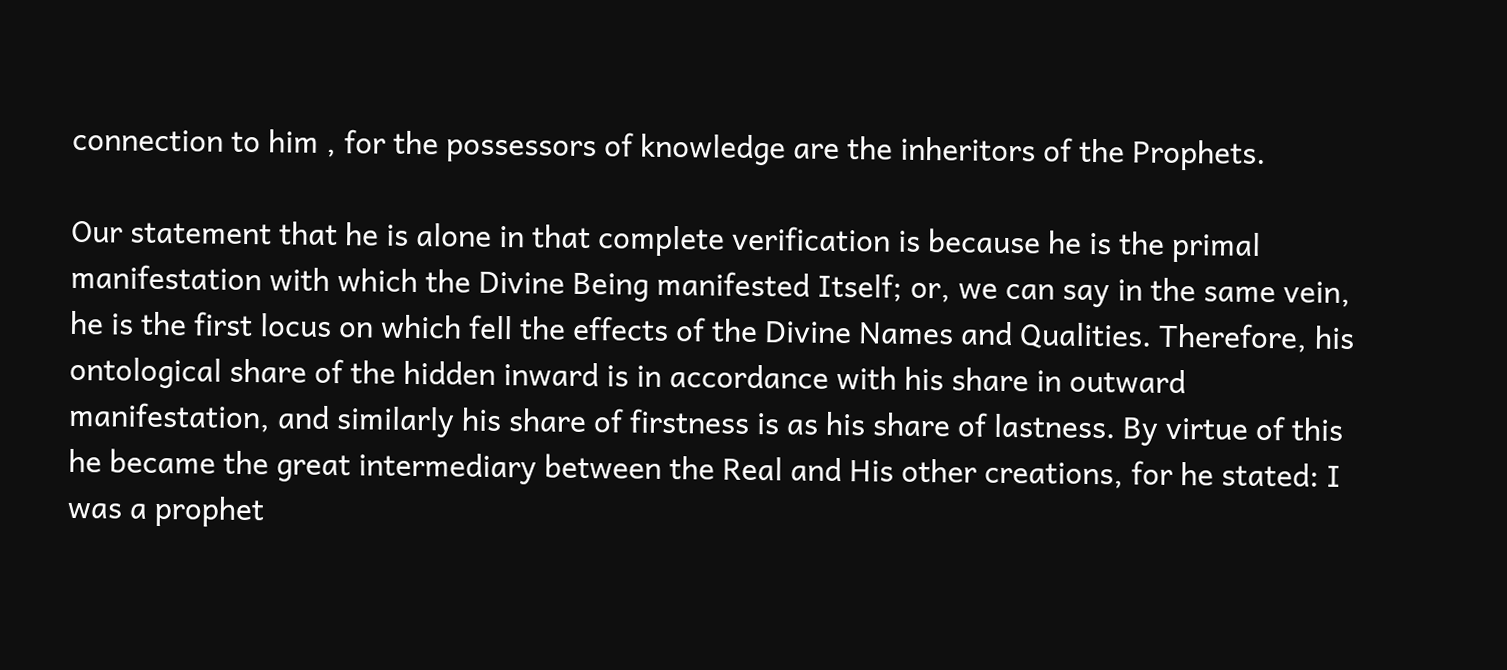connection to him , for the possessors of knowledge are the inheritors of the Prophets.

Our statement that he is alone in that complete verification is because he is the primal manifestation with which the Divine Being manifested Itself; or, we can say in the same vein, he is the first locus on which fell the effects of the Divine Names and Qualities. Therefore, his ontological share of the hidden inward is in accordance with his share in outward manifestation, and similarly his share of firstness is as his share of lastness. By virtue of this he became the great intermediary between the Real and His other creations, for he stated: I was a prophet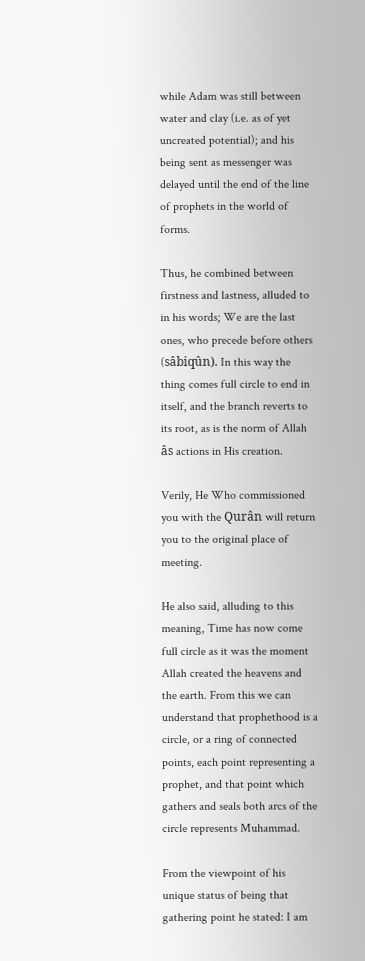while Adam was still between water and clay (i.e. as of yet uncreated potential); and his being sent as messenger was delayed until the end of the line of prophets in the world of forms.

Thus, he combined between firstness and lastness, alluded to in his words; We are the last ones, who precede before others (sâbiqûn). In this way the thing comes full circle to end in itself, and the branch reverts to its root, as is the norm of Allah âs actions in His creation.

Verily, He Who commissioned you with the Qurân will return you to the original place of meeting.

He also said, alluding to this meaning, Time has now come full circle as it was the moment Allah created the heavens and the earth. From this we can understand that prophethood is a circle, or a ring of connected points, each point representing a prophet, and that point which gathers and seals both arcs of the circle represents Muhammad.

From the viewpoint of his unique status of being that gathering point he stated: I am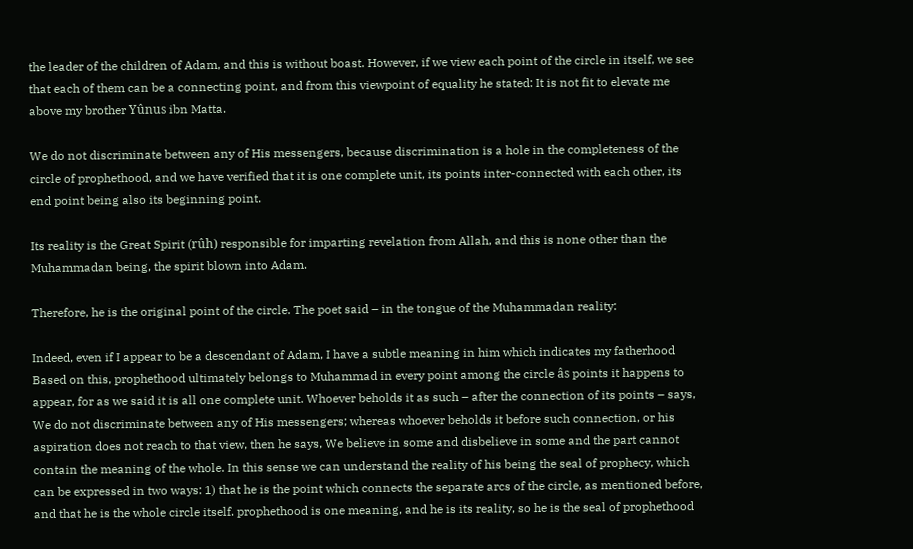the leader of the children of Adam, and this is without boast. However, if we view each point of the circle in itself, we see that each of them can be a connecting point, and from this viewpoint of equality he stated: It is not fit to elevate me above my brother Yûnus ibn Matta.

We do not discriminate between any of His messengers, because discrimination is a hole in the completeness of the circle of prophethood, and we have verified that it is one complete unit, its points inter-connected with each other, its end point being also its beginning point.

Its reality is the Great Spirit (rûh) responsible for imparting revelation from Allah, and this is none other than the Muhammadan being, the spirit blown into Adam.

Therefore, he is the original point of the circle. The poet said – in the tongue of the Muhammadan reality:

Indeed, even if I appear to be a descendant of Adam, I have a subtle meaning in him which indicates my fatherhood Based on this, prophethood ultimately belongs to Muhammad in every point among the circle âs points it happens to appear, for as we said it is all one complete unit. Whoever beholds it as such – after the connection of its points – says, We do not discriminate between any of His messengers; whereas whoever beholds it before such connection, or his aspiration does not reach to that view, then he says, We believe in some and disbelieve in some and the part cannot contain the meaning of the whole. In this sense we can understand the reality of his being the seal of prophecy, which can be expressed in two ways: 1) that he is the point which connects the separate arcs of the circle, as mentioned before, and that he is the whole circle itself. prophethood is one meaning, and he is its reality, so he is the seal of prophethood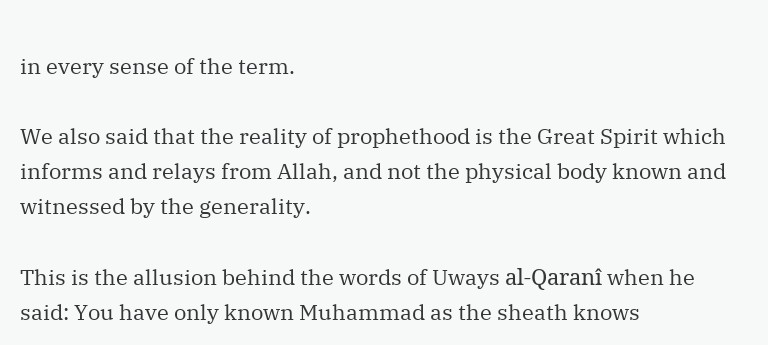in every sense of the term.

We also said that the reality of prophethood is the Great Spirit which informs and relays from Allah, and not the physical body known and witnessed by the generality.

This is the allusion behind the words of Uways al-Qaranî when he said: You have only known Muhammad as the sheath knows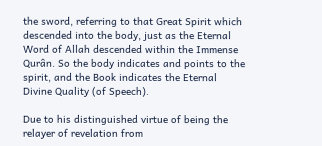the sword, referring to that Great Spirit which descended into the body, just as the Eternal Word of Allah descended within the Immense Qurân. So the body indicates and points to the spirit, and the Book indicates the Eternal Divine Quality (of Speech).

Due to his distinguished virtue of being the relayer of revelation from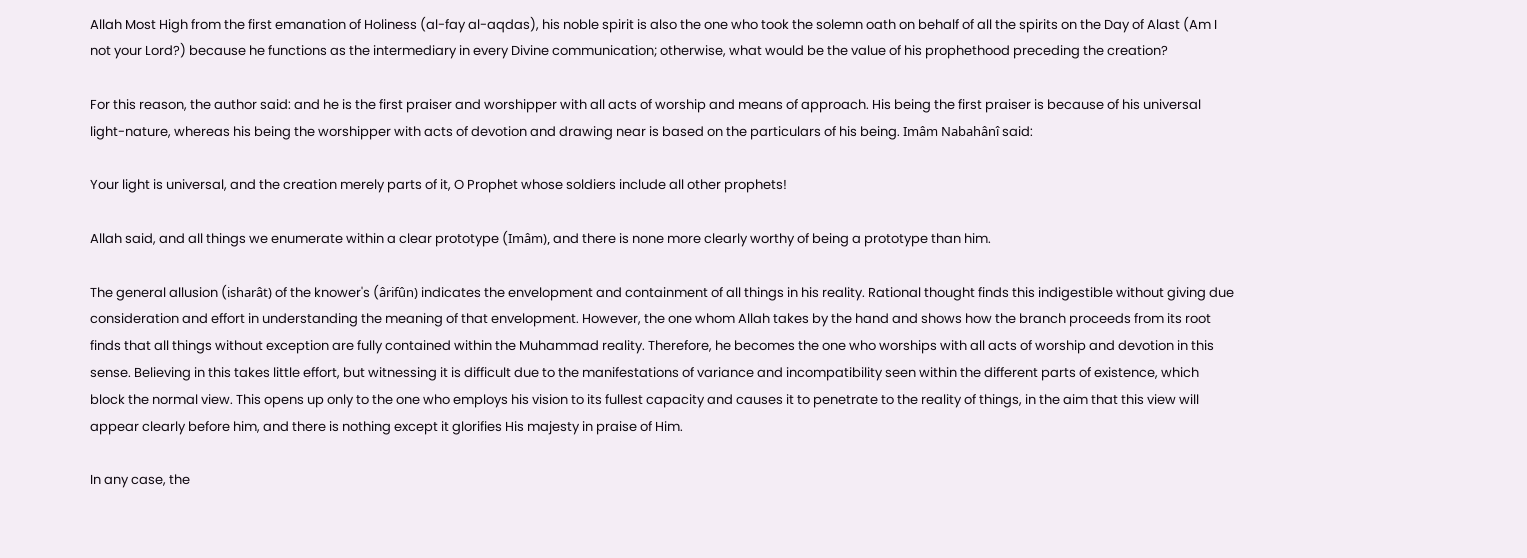Allah Most High from the first emanation of Holiness (al-fay al-aqdas), his noble spirit is also the one who took the solemn oath on behalf of all the spirits on the Day of Alast (Am I not your Lord?) because he functions as the intermediary in every Divine communication; otherwise, what would be the value of his prophethood preceding the creation?

For this reason, the author said: and he is the first praiser and worshipper with all acts of worship and means of approach. His being the first praiser is because of his universal light-nature, whereas his being the worshipper with acts of devotion and drawing near is based on the particulars of his being. Imâm Nabahânî said:

Your light is universal, and the creation merely parts of it, O Prophet whose soldiers include all other prophets!

Allah said, and all things we enumerate within a clear prototype (Imâm), and there is none more clearly worthy of being a prototype than him.

The general allusion (isharât) of the knower's (ârifûn) indicates the envelopment and containment of all things in his reality. Rational thought finds this indigestible without giving due consideration and effort in understanding the meaning of that envelopment. However, the one whom Allah takes by the hand and shows how the branch proceeds from its root finds that all things without exception are fully contained within the Muhammad reality. Therefore, he becomes the one who worships with all acts of worship and devotion in this sense. Believing in this takes little effort, but witnessing it is difficult due to the manifestations of variance and incompatibility seen within the different parts of existence, which block the normal view. This opens up only to the one who employs his vision to its fullest capacity and causes it to penetrate to the reality of things, in the aim that this view will appear clearly before him, and there is nothing except it glorifies His majesty in praise of Him.

In any case, the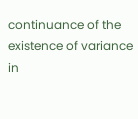continuance of the existence of variance in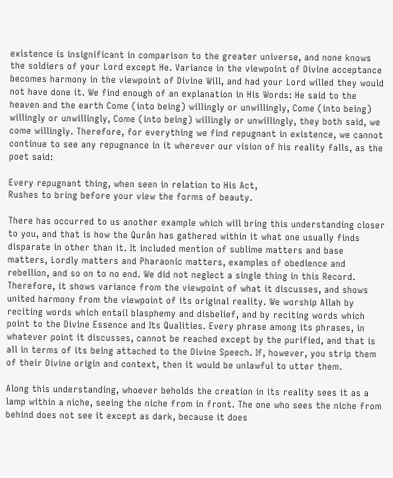existence is insignificant in comparison to the greater universe, and none knows the soldiers of your Lord except He. Variance in the viewpoint of Divine acceptance becomes harmony in the viewpoint of Divine Will, and had your Lord willed they would not have done it. We find enough of an explanation in His Words: He said to the heaven and the earth Come (into being) willingly or unwillingly, Come (into being) willingly or unwillingly, Come (into being) willingly or unwillingly, they both said, we come willingly. Therefore, for everything we find repugnant in existence, we cannot continue to see any repugnance in it wherever our vision of his reality falls, as the poet said:

Every repugnant thing, when seen in relation to His Act,
Rushes to bring before your view the forms of beauty.

There has occurred to us another example which will bring this understanding closer to you, and that is how the Qurân has gathered within it what one usually finds disparate in other than it. It included mention of sublime matters and base matters, Lordly matters and Pharaonic matters, examples of obedience and rebellion, and so on to no end. We did not neglect a single thing in this Record. Therefore, it shows variance from the viewpoint of what it discusses, and shows united harmony from the viewpoint of its original reality. We worship Allah by reciting words which entail blasphemy and disbelief, and by reciting words which point to the Divine Essence and Its Qualities. Every phrase among its phrases, in whatever point it discusses, cannot be reached except by the purified, and that is all in terms of its being attached to the Divine Speech. If, however, you strip them of their Divine origin and context, then it would be unlawful to utter them.

Along this understanding, whoever beholds the creation in its reality sees it as a lamp within a niche, seeing the niche from in front. The one who sees the niche from behind does not see it except as dark, because it does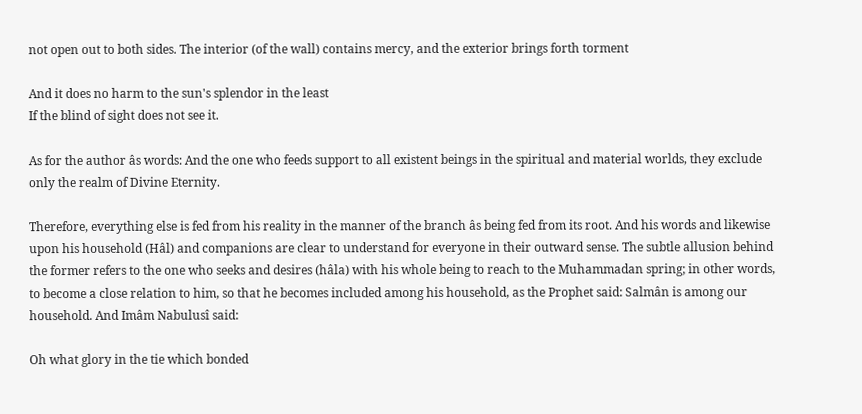not open out to both sides. The interior (of the wall) contains mercy, and the exterior brings forth torment

And it does no harm to the sun's splendor in the least
If the blind of sight does not see it.

As for the author âs words: And the one who feeds support to all existent beings in the spiritual and material worlds, they exclude only the realm of Divine Eternity.

Therefore, everything else is fed from his reality in the manner of the branch âs being fed from its root. And his words and likewise upon his household (Hâl) and companions are clear to understand for everyone in their outward sense. The subtle allusion behind the former refers to the one who seeks and desires (hâla) with his whole being to reach to the Muhammadan spring; in other words, to become a close relation to him, so that he becomes included among his household, as the Prophet said: Salmân is among our household. And Imâm Nabulusî said:

Oh what glory in the tie which bonded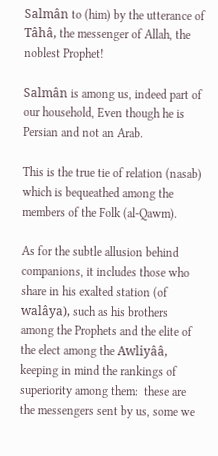Salmân to (him) by the utterance of Tâhâ, the messenger of Allah, the noblest Prophet!

Salmân is among us, indeed part of our household, Even though he is Persian and not an Arab.

This is the true tie of relation (nasab) which is bequeathed among the members of the Folk (al-Qawm).

As for the subtle allusion behind companions, it includes those who share in his exalted station (of walâya), such as his brothers among the Prophets and the elite of the elect among the Awliyââ, keeping in mind the rankings of superiority among them:  these are the messengers sent by us, some we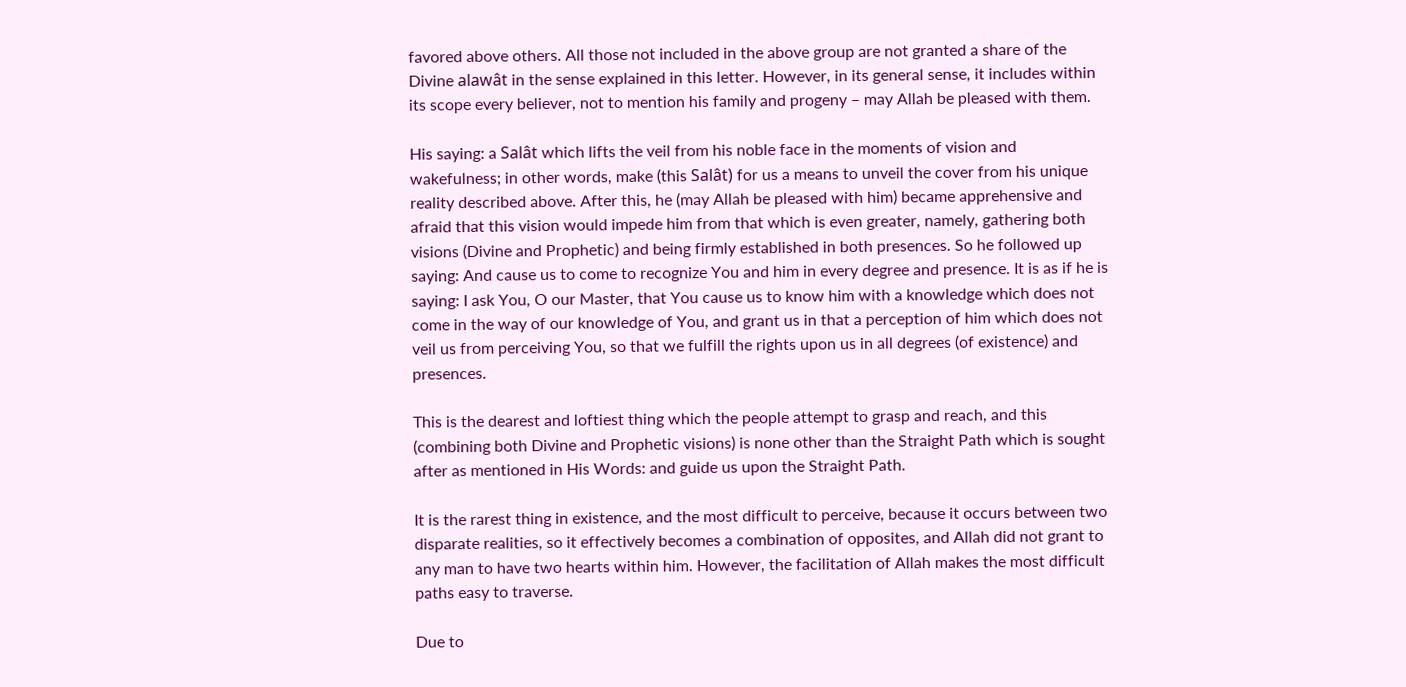favored above others. All those not included in the above group are not granted a share of the Divine alawât in the sense explained in this letter. However, in its general sense, it includes within its scope every believer, not to mention his family and progeny – may Allah be pleased with them.

His saying: a Salât which lifts the veil from his noble face in the moments of vision and wakefulness; in other words, make (this Salât) for us a means to unveil the cover from his unique reality described above. After this, he (may Allah be pleased with him) became apprehensive and afraid that this vision would impede him from that which is even greater, namely, gathering both visions (Divine and Prophetic) and being firmly established in both presences. So he followed up saying: And cause us to come to recognize You and him in every degree and presence. It is as if he is saying: I ask You, O our Master, that You cause us to know him with a knowledge which does not come in the way of our knowledge of You, and grant us in that a perception of him which does not veil us from perceiving You, so that we fulfill the rights upon us in all degrees (of existence) and presences.

This is the dearest and loftiest thing which the people attempt to grasp and reach, and this (combining both Divine and Prophetic visions) is none other than the Straight Path which is sought after as mentioned in His Words: and guide us upon the Straight Path.

It is the rarest thing in existence, and the most difficult to perceive, because it occurs between two disparate realities, so it effectively becomes a combination of opposites, and Allah did not grant to any man to have two hearts within him. However, the facilitation of Allah makes the most difficult paths easy to traverse.

Due to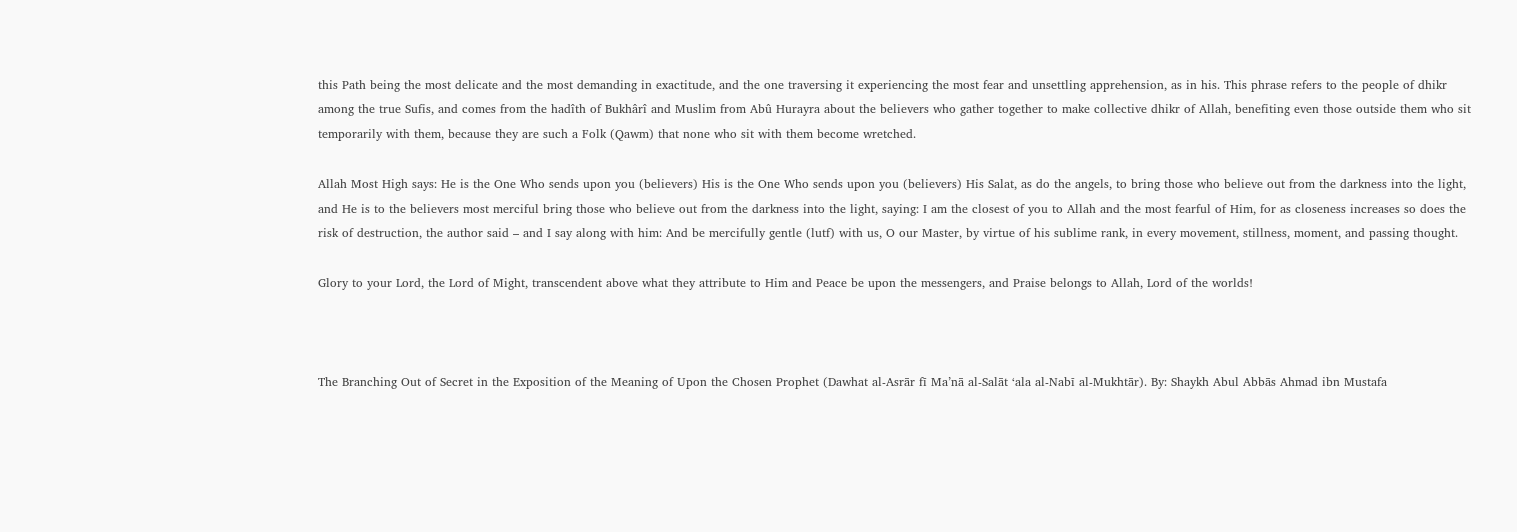this Path being the most delicate and the most demanding in exactitude, and the one traversing it experiencing the most fear and unsettling apprehension, as in his. This phrase refers to the people of dhikr among the true Sufis, and comes from the hadîth of Bukhârî and Muslim from Abû Hurayra about the believers who gather together to make collective dhikr of Allah, benefiting even those outside them who sit temporarily with them, because they are such a Folk (Qawm) that none who sit with them become wretched.

Allah Most High says: He is the One Who sends upon you (believers) His is the One Who sends upon you (believers) His Salat, as do the angels, to bring those who believe out from the darkness into the light, and He is to the believers most merciful bring those who believe out from the darkness into the light, saying: I am the closest of you to Allah and the most fearful of Him, for as closeness increases so does the risk of destruction, the author said – and I say along with him: And be mercifully gentle (lutf) with us, O our Master, by virtue of his sublime rank, in every movement, stillness, moment, and passing thought.

Glory to your Lord, the Lord of Might, transcendent above what they attribute to Him and Peace be upon the messengers, and Praise belongs to Allah, Lord of the worlds!



The Branching Out of Secret in the Exposition of the Meaning of Upon the Chosen Prophet (Dawhat al-Asrār fī Ma’nā al-Salāt ‘ala al-Nabī al-Mukhtār). By: Shaykh Abul Abbās Ahmad ibn Mustafa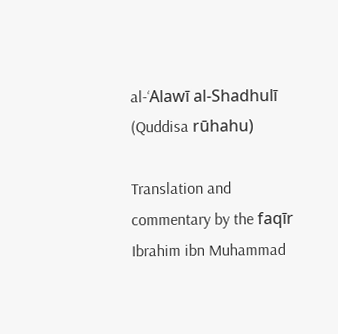al-‘Alawī al-Shadhulī (Quddisa rūhahu)

Translation and commentary by the faqīr Ibrahim ibn Muhammad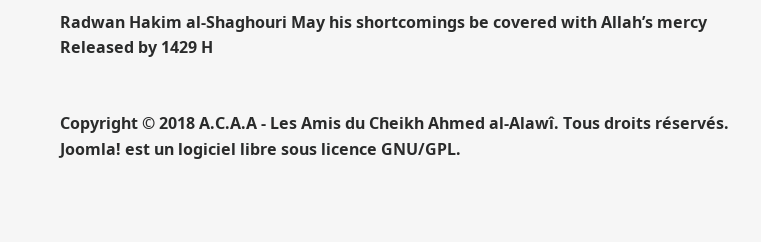Radwan Hakim al-Shaghouri May his shortcomings be covered with Allah’s mercy
Released by 1429 H


Copyright © 2018 A.C.A.A - Les Amis du Cheikh Ahmed al-Alawî. Tous droits réservés.
Joomla! est un logiciel libre sous licence GNU/GPL.